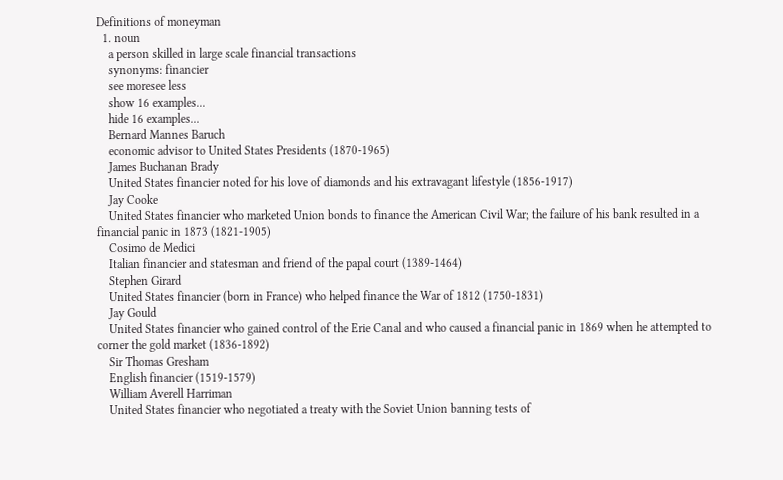Definitions of moneyman
  1. noun
    a person skilled in large scale financial transactions
    synonyms: financier
    see moresee less
    show 16 examples...
    hide 16 examples...
    Bernard Mannes Baruch
    economic advisor to United States Presidents (1870-1965)
    James Buchanan Brady
    United States financier noted for his love of diamonds and his extravagant lifestyle (1856-1917)
    Jay Cooke
    United States financier who marketed Union bonds to finance the American Civil War; the failure of his bank resulted in a financial panic in 1873 (1821-1905)
    Cosimo de Medici
    Italian financier and statesman and friend of the papal court (1389-1464)
    Stephen Girard
    United States financier (born in France) who helped finance the War of 1812 (1750-1831)
    Jay Gould
    United States financier who gained control of the Erie Canal and who caused a financial panic in 1869 when he attempted to corner the gold market (1836-1892)
    Sir Thomas Gresham
    English financier (1519-1579)
    William Averell Harriman
    United States financier who negotiated a treaty with the Soviet Union banning tests of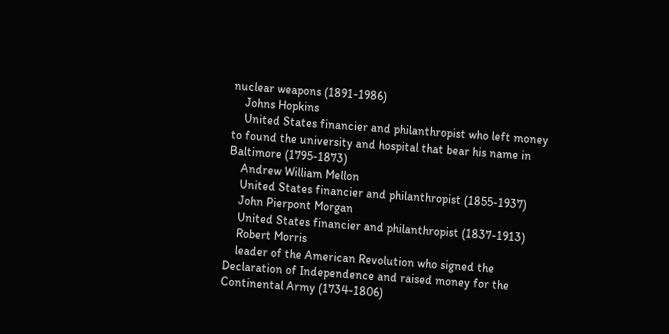nuclear weapons (1891-1986)
    Johns Hopkins
    United States financier and philanthropist who left money to found the university and hospital that bear his name in Baltimore (1795-1873)
    Andrew William Mellon
    United States financier and philanthropist (1855-1937)
    John Pierpont Morgan
    United States financier and philanthropist (1837-1913)
    Robert Morris
    leader of the American Revolution who signed the Declaration of Independence and raised money for the Continental Army (1734-1806)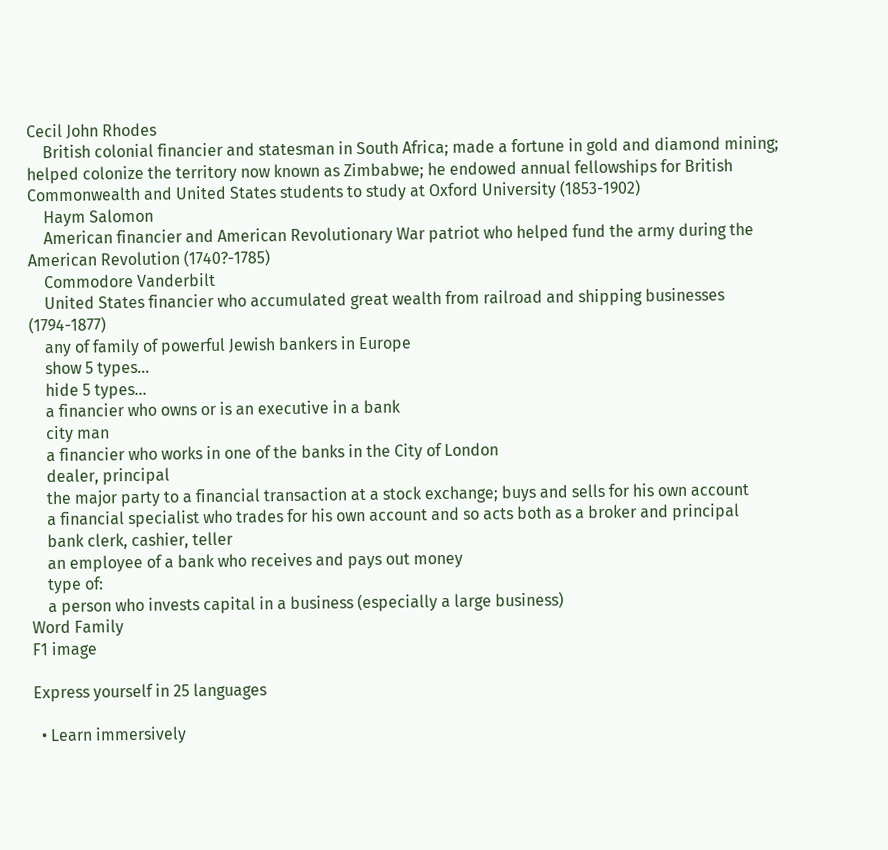Cecil John Rhodes
    British colonial financier and statesman in South Africa; made a fortune in gold and diamond mining; helped colonize the territory now known as Zimbabwe; he endowed annual fellowships for British Commonwealth and United States students to study at Oxford University (1853-1902)
    Haym Salomon
    American financier and American Revolutionary War patriot who helped fund the army during the American Revolution (1740?-1785)
    Commodore Vanderbilt
    United States financier who accumulated great wealth from railroad and shipping businesses (1794-1877)
    any of family of powerful Jewish bankers in Europe
    show 5 types...
    hide 5 types...
    a financier who owns or is an executive in a bank
    city man
    a financier who works in one of the banks in the City of London
    dealer, principal
    the major party to a financial transaction at a stock exchange; buys and sells for his own account
    a financial specialist who trades for his own account and so acts both as a broker and principal
    bank clerk, cashier, teller
    an employee of a bank who receives and pays out money
    type of:
    a person who invests capital in a business (especially a large business)
Word Family
F1 image

Express yourself in 25 languages

  • Learn immersively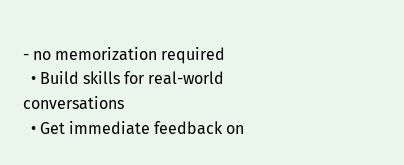- no memorization required
  • Build skills for real-world conversations
  • Get immediate feedback on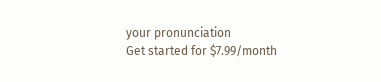your pronunciation
Get started for $7.99/month